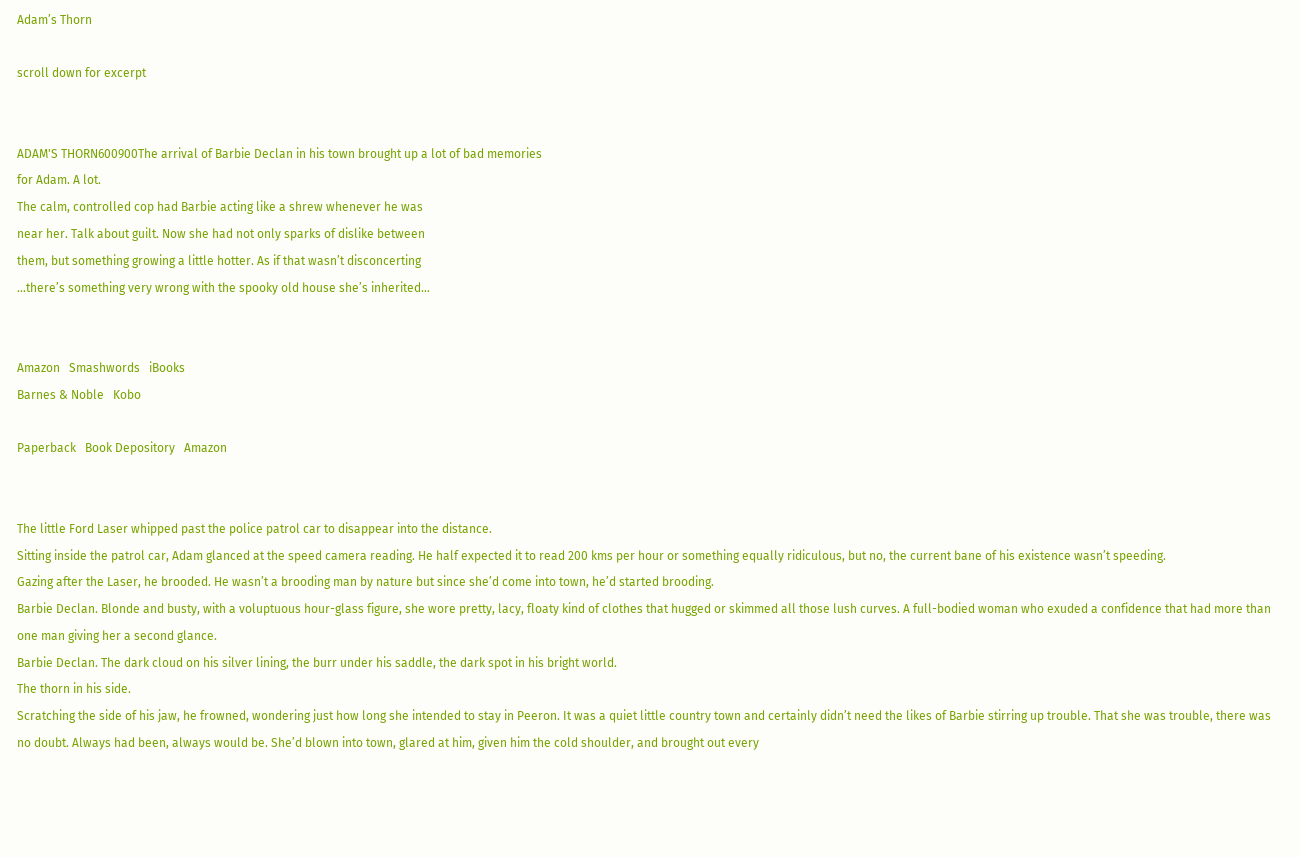Adam’s Thorn

scroll down for excerpt


ADAM'S THORN600900The arrival of Barbie Declan in his town brought up a lot of bad memories
for Adam. A lot.
The calm, controlled cop had Barbie acting like a shrew whenever he was
near her. Talk about guilt. Now she had not only sparks of dislike between
them, but something growing a little hotter. As if that wasn’t disconcerting
…there’s something very wrong with the spooky old house she’s inherited…


Amazon   Smashwords   iBooks
Barnes & Noble   Kobo

Paperback   Book Depository   Amazon


The little Ford Laser whipped past the police patrol car to disappear into the distance.
Sitting inside the patrol car, Adam glanced at the speed camera reading. He half expected it to read 200 kms per hour or something equally ridiculous, but no, the current bane of his existence wasn’t speeding.
Gazing after the Laser, he brooded. He wasn’t a brooding man by nature but since she’d come into town, he’d started brooding.
Barbie Declan. Blonde and busty, with a voluptuous hour-glass figure, she wore pretty, lacy, floaty kind of clothes that hugged or skimmed all those lush curves. A full-bodied woman who exuded a confidence that had more than one man giving her a second glance.
Barbie Declan. The dark cloud on his silver lining, the burr under his saddle, the dark spot in his bright world.
The thorn in his side.
Scratching the side of his jaw, he frowned, wondering just how long she intended to stay in Peeron. It was a quiet little country town and certainly didn’t need the likes of Barbie stirring up trouble. That she was trouble, there was no doubt. Always had been, always would be. She’d blown into town, glared at him, given him the cold shoulder, and brought out every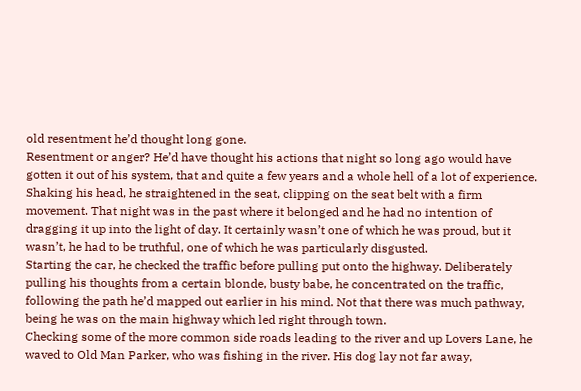old resentment he’d thought long gone.
Resentment or anger? He’d have thought his actions that night so long ago would have gotten it out of his system, that and quite a few years and a whole hell of a lot of experience.
Shaking his head, he straightened in the seat, clipping on the seat belt with a firm movement. That night was in the past where it belonged and he had no intention of dragging it up into the light of day. It certainly wasn’t one of which he was proud, but it wasn’t, he had to be truthful, one of which he was particularly disgusted.
Starting the car, he checked the traffic before pulling put onto the highway. Deliberately pulling his thoughts from a certain blonde, busty babe, he concentrated on the traffic, following the path he’d mapped out earlier in his mind. Not that there was much pathway, being he was on the main highway which led right through town.
Checking some of the more common side roads leading to the river and up Lovers Lane, he waved to Old Man Parker, who was fishing in the river. His dog lay not far away,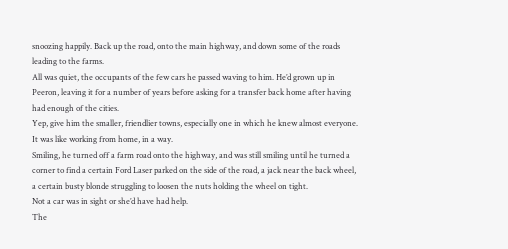snoozing happily. Back up the road, onto the main highway, and down some of the roads leading to the farms.
All was quiet, the occupants of the few cars he passed waving to him. He’d grown up in Peeron, leaving it for a number of years before asking for a transfer back home after having had enough of the cities.
Yep, give him the smaller, friendlier towns, especially one in which he knew almost everyone. It was like working from home, in a way.
Smiling, he turned off a farm road onto the highway, and was still smiling until he turned a corner to find a certain Ford Laser parked on the side of the road, a jack near the back wheel, a certain busty blonde struggling to loosen the nuts holding the wheel on tight.
Not a car was in sight or she’d have had help.
The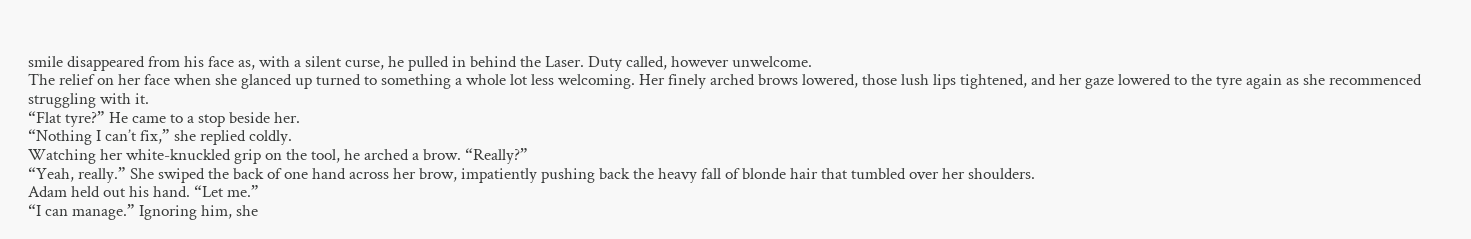smile disappeared from his face as, with a silent curse, he pulled in behind the Laser. Duty called, however unwelcome.
The relief on her face when she glanced up turned to something a whole lot less welcoming. Her finely arched brows lowered, those lush lips tightened, and her gaze lowered to the tyre again as she recommenced struggling with it.
“Flat tyre?” He came to a stop beside her.
“Nothing I can’t fix,” she replied coldly.
Watching her white-knuckled grip on the tool, he arched a brow. “Really?”
“Yeah, really.” She swiped the back of one hand across her brow, impatiently pushing back the heavy fall of blonde hair that tumbled over her shoulders.
Adam held out his hand. “Let me.”
“I can manage.” Ignoring him, she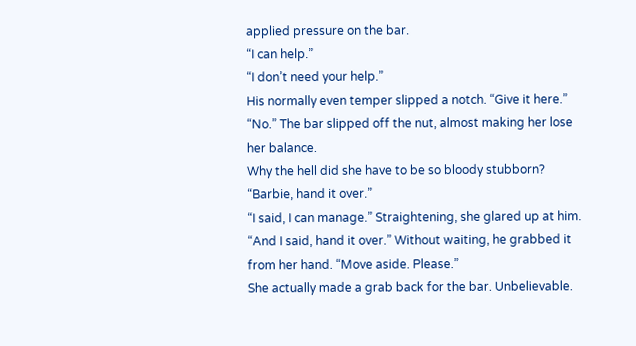applied pressure on the bar.
“I can help.”
“I don’t need your help.”
His normally even temper slipped a notch. “Give it here.”
“No.” The bar slipped off the nut, almost making her lose her balance.
Why the hell did she have to be so bloody stubborn? “Barbie, hand it over.”
“I said, I can manage.” Straightening, she glared up at him.
“And I said, hand it over.” Without waiting, he grabbed it from her hand. “Move aside. Please.”
She actually made a grab back for the bar. Unbelievable.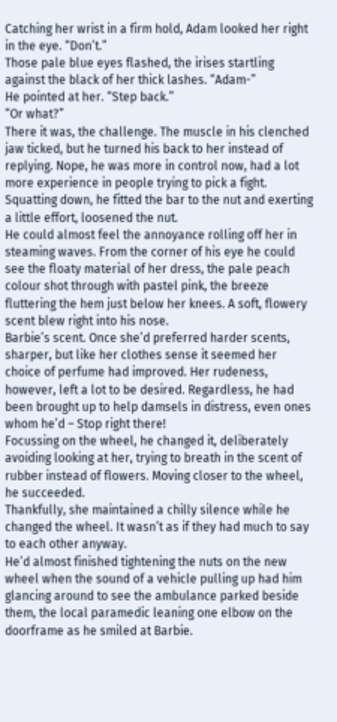Catching her wrist in a firm hold, Adam looked her right in the eye. “Don’t.”
Those pale blue eyes flashed, the irises startling against the black of her thick lashes. “Adam-”
He pointed at her. “Step back.”
“Or what?”
There it was, the challenge. The muscle in his clenched jaw ticked, but he turned his back to her instead of replying. Nope, he was more in control now, had a lot more experience in people trying to pick a fight.
Squatting down, he fitted the bar to the nut and exerting a little effort, loosened the nut.
He could almost feel the annoyance rolling off her in steaming waves. From the corner of his eye he could see the floaty material of her dress, the pale peach colour shot through with pastel pink, the breeze fluttering the hem just below her knees. A soft, flowery scent blew right into his nose.
Barbie’s scent. Once she’d preferred harder scents, sharper, but like her clothes sense it seemed her choice of perfume had improved. Her rudeness, however, left a lot to be desired. Regardless, he had been brought up to help damsels in distress, even ones whom he’d – Stop right there!
Focussing on the wheel, he changed it, deliberately avoiding looking at her, trying to breath in the scent of rubber instead of flowers. Moving closer to the wheel, he succeeded.
Thankfully, she maintained a chilly silence while he changed the wheel. It wasn’t as if they had much to say to each other anyway.
He’d almost finished tightening the nuts on the new wheel when the sound of a vehicle pulling up had him glancing around to see the ambulance parked beside them, the local paramedic leaning one elbow on the doorframe as he smiled at Barbie.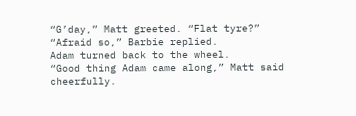“G’day,” Matt greeted. “Flat tyre?”
“Afraid so,” Barbie replied.
Adam turned back to the wheel.
“Good thing Adam came along,” Matt said cheerfully.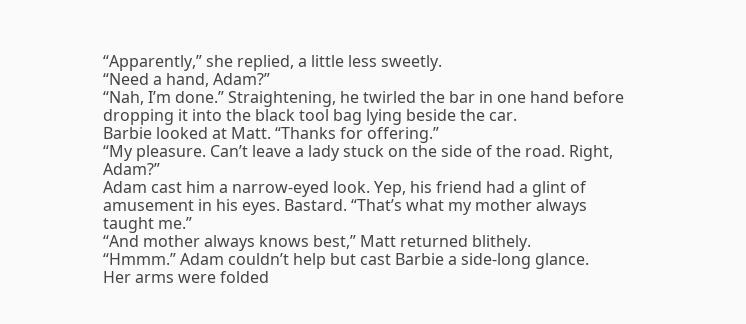“Apparently,” she replied, a little less sweetly.
“Need a hand, Adam?”
“Nah, I’m done.” Straightening, he twirled the bar in one hand before dropping it into the black tool bag lying beside the car.
Barbie looked at Matt. “Thanks for offering.”
“My pleasure. Can’t leave a lady stuck on the side of the road. Right, Adam?”
Adam cast him a narrow-eyed look. Yep, his friend had a glint of amusement in his eyes. Bastard. “That’s what my mother always taught me.”
“And mother always knows best,” Matt returned blithely.
“Hmmm.” Adam couldn’t help but cast Barbie a side-long glance.
Her arms were folded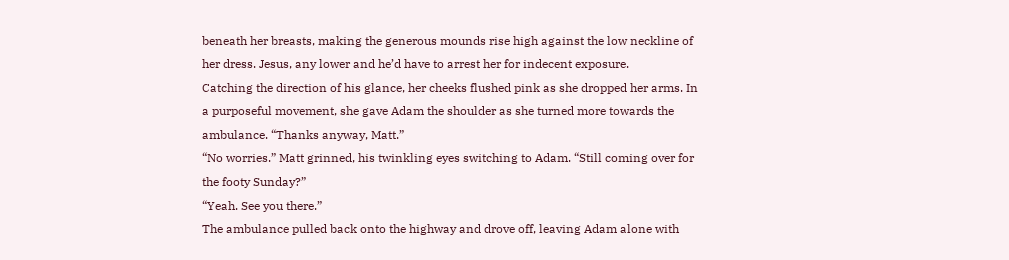beneath her breasts, making the generous mounds rise high against the low neckline of her dress. Jesus, any lower and he’d have to arrest her for indecent exposure.
Catching the direction of his glance, her cheeks flushed pink as she dropped her arms. In a purposeful movement, she gave Adam the shoulder as she turned more towards the ambulance. “Thanks anyway, Matt.”
“No worries.” Matt grinned, his twinkling eyes switching to Adam. “Still coming over for the footy Sunday?”
“Yeah. See you there.”
The ambulance pulled back onto the highway and drove off, leaving Adam alone with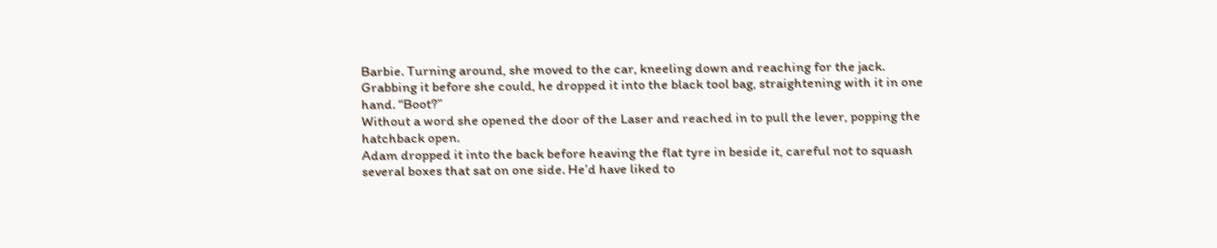Barbie. Turning around, she moved to the car, kneeling down and reaching for the jack.
Grabbing it before she could, he dropped it into the black tool bag, straightening with it in one hand. “Boot?”
Without a word she opened the door of the Laser and reached in to pull the lever, popping the hatchback open.
Adam dropped it into the back before heaving the flat tyre in beside it, careful not to squash several boxes that sat on one side. He’d have liked to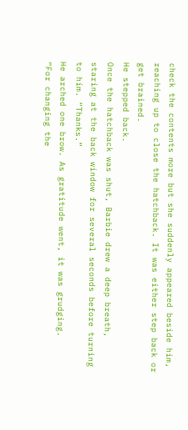check the contents more but she suddenly appeared beside him, reaching up to close the hatchback. It was either step back or get brained.
He stepped back.
Once the hatchback was shut, Barbie drew a deep breath, staring at the back window for several seconds before turning to him. “Thanks.”
He arched one brow. As gratitude went, it was grudging.
“For changing the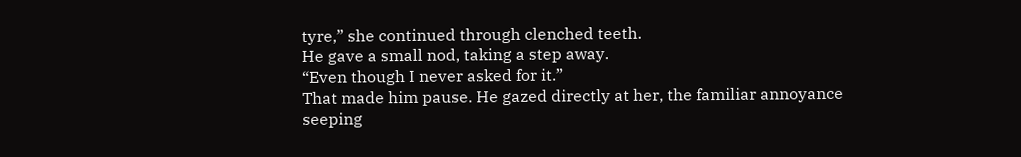tyre,” she continued through clenched teeth.
He gave a small nod, taking a step away.
“Even though I never asked for it.”
That made him pause. He gazed directly at her, the familiar annoyance seeping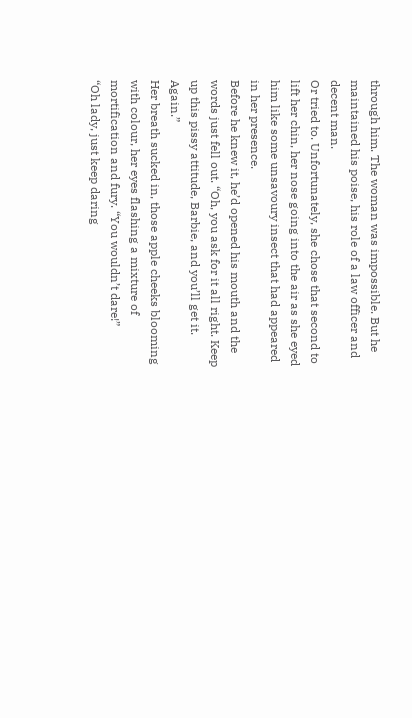through him. The woman was impossible. But he maintained his poise, his role of a law officer and decent man.
Or tried to. Unfortunately, she chose that second to lift her chin, her nose going into the air as she eyed him like some unsavoury insect that had appeared in her presence.
Before he knew it, he’d opened his mouth and the words just fell out. “Oh, you ask for it all right. Keep up this pissy attitude, Barbie, and you’ll get it. Again.”
Her breath sucked in, those apple cheeks blooming with colour, her eyes flashing a mixture of mortification and fury. “You wouldn’t dare!”
“Oh lady, just keep daring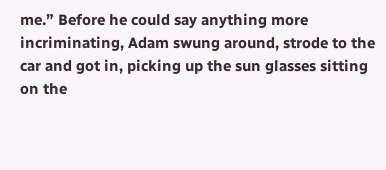me.” Before he could say anything more incriminating, Adam swung around, strode to the car and got in, picking up the sun glasses sitting on the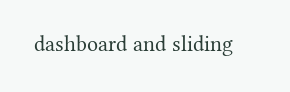dashboard and sliding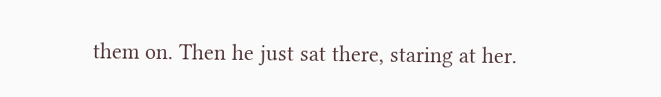them on. Then he just sat there, staring at her.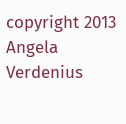copyright 2013 Angela Verdenius